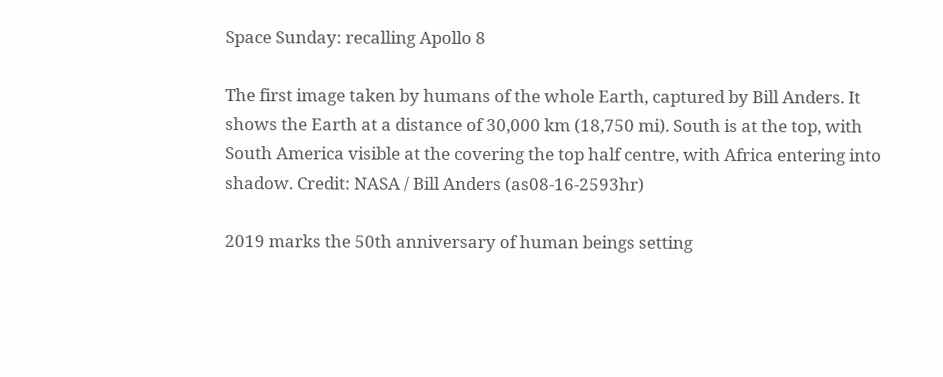Space Sunday: recalling Apollo 8

The first image taken by humans of the whole Earth, captured by Bill Anders. It shows the Earth at a distance of 30,000 km (18,750 mi). South is at the top, with South America visible at the covering the top half centre, with Africa entering into shadow. Credit: NASA / Bill Anders (as08-16-2593hr)

2019 marks the 50th anniversary of human beings setting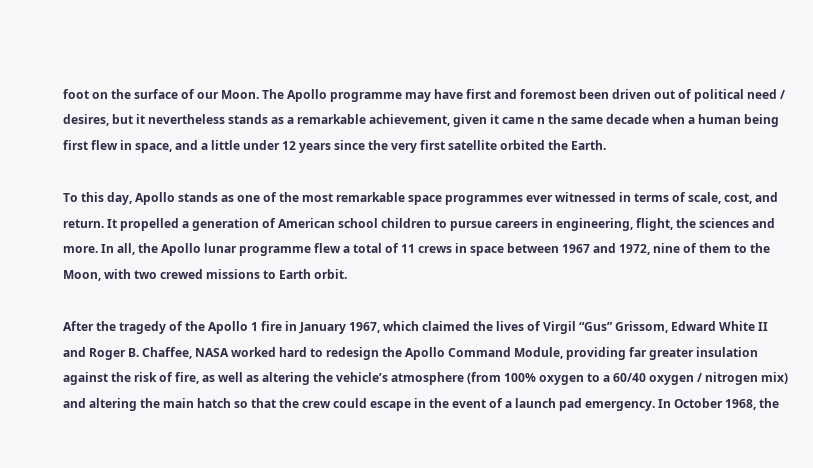foot on the surface of our Moon. The Apollo programme may have first and foremost been driven out of political need / desires, but it nevertheless stands as a remarkable achievement, given it came n the same decade when a human being first flew in space, and a little under 12 years since the very first satellite orbited the Earth.

To this day, Apollo stands as one of the most remarkable space programmes ever witnessed in terms of scale, cost, and return. It propelled a generation of American school children to pursue careers in engineering, flight, the sciences and more. In all, the Apollo lunar programme flew a total of 11 crews in space between 1967 and 1972, nine of them to the Moon, with two crewed missions to Earth orbit.

After the tragedy of the Apollo 1 fire in January 1967, which claimed the lives of Virgil “Gus” Grissom, Edward White II and Roger B. Chaffee, NASA worked hard to redesign the Apollo Command Module, providing far greater insulation against the risk of fire, as well as altering the vehicle’s atmosphere (from 100% oxygen to a 60/40 oxygen / nitrogen mix) and altering the main hatch so that the crew could escape in the event of a launch pad emergency. In October 1968, the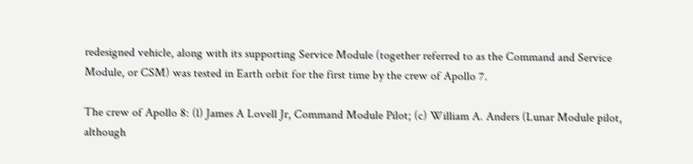redesigned vehicle, along with its supporting Service Module (together referred to as the Command and Service Module, or CSM) was tested in Earth orbit for the first time by the crew of Apollo 7.

The crew of Apollo 8: (l) James A Lovell Jr, Command Module Pilot; (c) William A. Anders (Lunar Module pilot, although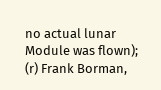no actual lunar Module was flown); (r) Frank Borman,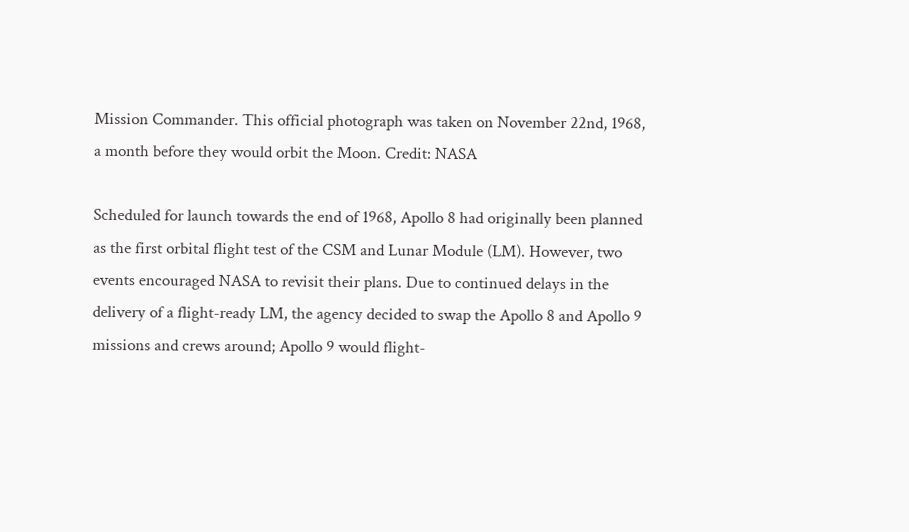Mission Commander. This official photograph was taken on November 22nd, 1968, a month before they would orbit the Moon. Credit: NASA

Scheduled for launch towards the end of 1968, Apollo 8 had originally been planned as the first orbital flight test of the CSM and Lunar Module (LM). However, two events encouraged NASA to revisit their plans. Due to continued delays in the delivery of a flight-ready LM, the agency decided to swap the Apollo 8 and Apollo 9 missions and crews around; Apollo 9 would flight-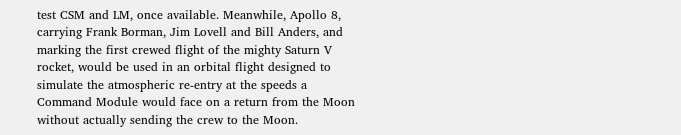test CSM and LM, once available. Meanwhile, Apollo 8, carrying Frank Borman, Jim Lovell and Bill Anders, and marking the first crewed flight of the mighty Saturn V rocket, would be used in an orbital flight designed to simulate the atmospheric re-entry at the speeds a Command Module would face on a return from the Moon without actually sending the crew to the Moon.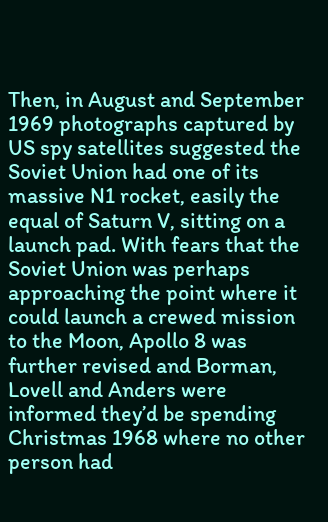Then, in August and September 1969 photographs captured by US spy satellites suggested the Soviet Union had one of its massive N1 rocket, easily the equal of Saturn V, sitting on a launch pad. With fears that the Soviet Union was perhaps approaching the point where it could launch a crewed mission to the Moon, Apollo 8 was further revised and Borman, Lovell and Anders were informed they’d be spending Christmas 1968 where no other person had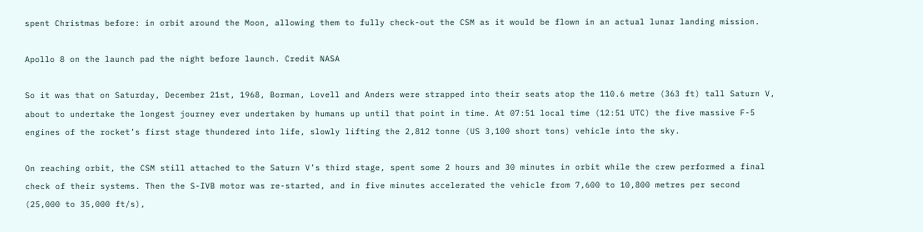spent Christmas before: in orbit around the Moon, allowing them to fully check-out the CSM as it would be flown in an actual lunar landing mission.

Apollo 8 on the launch pad the night before launch. Credit NASA

So it was that on Saturday, December 21st, 1968, Borman, Lovell and Anders were strapped into their seats atop the 110.6 metre (363 ft) tall Saturn V, about to undertake the longest journey ever undertaken by humans up until that point in time. At 07:51 local time (12:51 UTC) the five massive F-5 engines of the rocket’s first stage thundered into life, slowly lifting the 2,812 tonne (US 3,100 short tons) vehicle into the sky.

On reaching orbit, the CSM still attached to the Saturn V’s third stage, spent some 2 hours and 30 minutes in orbit while the crew performed a final check of their systems. Then the S-IVB motor was re-started, and in five minutes accelerated the vehicle from 7,600 to 10,800 metres per second (25,000 to 35,000 ft/s),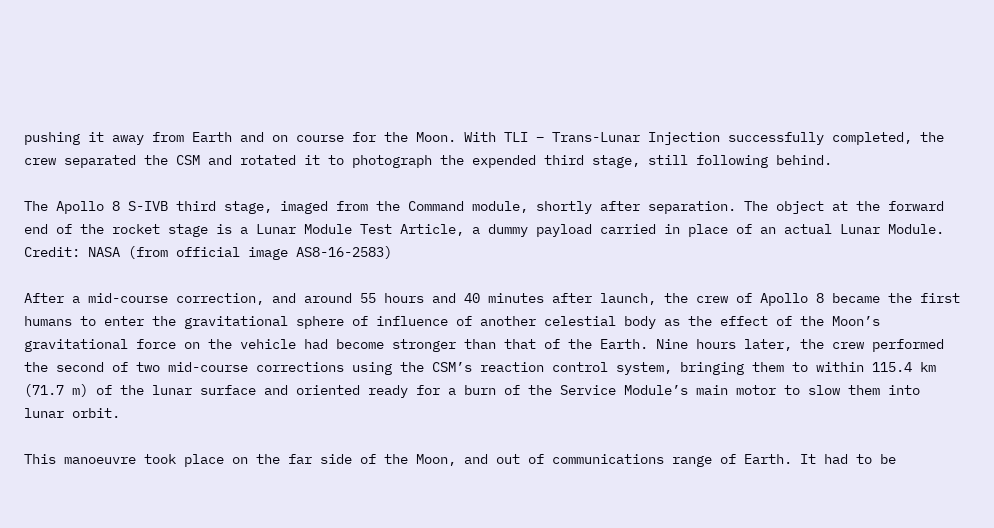pushing it away from Earth and on course for the Moon. With TLI – Trans-Lunar Injection successfully completed, the crew separated the CSM and rotated it to photograph the expended third stage, still following behind.

The Apollo 8 S-IVB third stage, imaged from the Command module, shortly after separation. The object at the forward end of the rocket stage is a Lunar Module Test Article, a dummy payload carried in place of an actual Lunar Module. Credit: NASA (from official image AS8-16-2583)

After a mid-course correction, and around 55 hours and 40 minutes after launch, the crew of Apollo 8 became the first humans to enter the gravitational sphere of influence of another celestial body as the effect of the Moon’s gravitational force on the vehicle had become stronger than that of the Earth. Nine hours later, the crew performed the second of two mid-course corrections using the CSM’s reaction control system, bringing them to within 115.4 km (71.7 m) of the lunar surface and oriented ready for a burn of the Service Module’s main motor to slow them into lunar orbit.

This manoeuvre took place on the far side of the Moon, and out of communications range of Earth. It had to be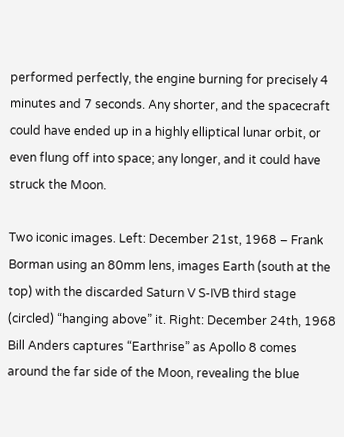performed perfectly, the engine burning for precisely 4 minutes and 7 seconds. Any shorter, and the spacecraft could have ended up in a highly elliptical lunar orbit, or even flung off into space; any longer, and it could have struck the Moon.

Two iconic images. Left: December 21st, 1968 – Frank Borman using an 80mm lens, images Earth (south at the top) with the discarded Saturn V S-IVB third stage (circled) “hanging above” it. Right: December 24th, 1968 Bill Anders captures “Earthrise” as Apollo 8 comes around the far side of the Moon, revealing the blue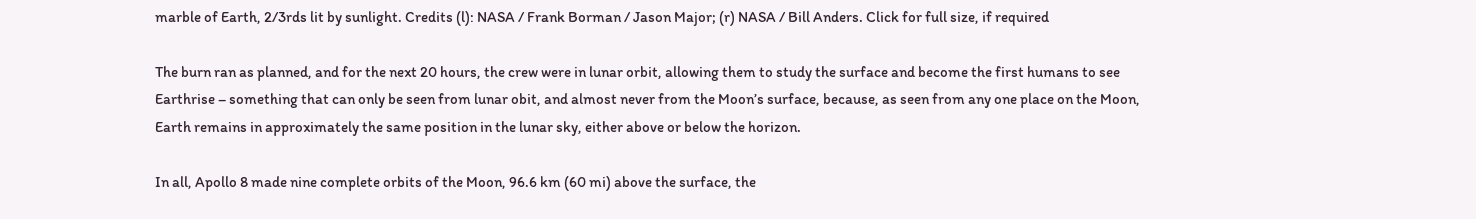marble of Earth, 2/3rds lit by sunlight. Credits (l): NASA / Frank Borman / Jason Major; (r) NASA / Bill Anders. Click for full size, if required

The burn ran as planned, and for the next 20 hours, the crew were in lunar orbit, allowing them to study the surface and become the first humans to see Earthrise – something that can only be seen from lunar obit, and almost never from the Moon’s surface, because, as seen from any one place on the Moon, Earth remains in approximately the same position in the lunar sky, either above or below the horizon.

In all, Apollo 8 made nine complete orbits of the Moon, 96.6 km (60 mi) above the surface, the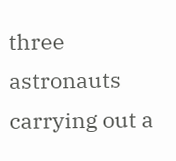three astronauts carrying out a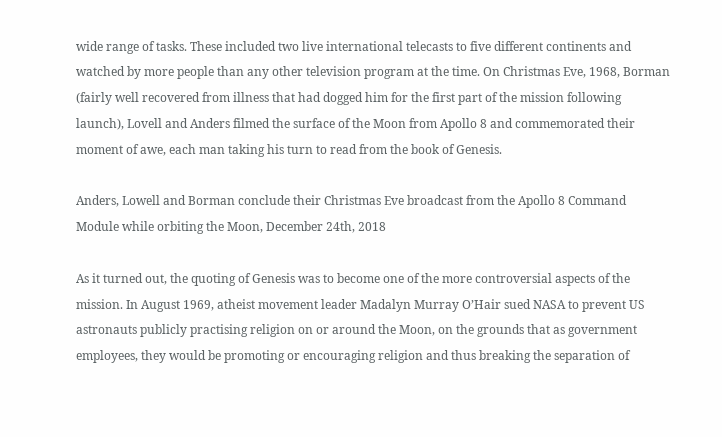wide range of tasks. These included two live international telecasts to five different continents and watched by more people than any other television program at the time. On Christmas Eve, 1968, Borman (fairly well recovered from illness that had dogged him for the first part of the mission following launch), Lovell and Anders filmed the surface of the Moon from Apollo 8 and commemorated their moment of awe, each man taking his turn to read from the book of Genesis.

Anders, Lowell and Borman conclude their Christmas Eve broadcast from the Apollo 8 Command Module while orbiting the Moon, December 24th, 2018

As it turned out, the quoting of Genesis was to become one of the more controversial aspects of the mission. In August 1969, atheist movement leader Madalyn Murray O’Hair sued NASA to prevent US astronauts publicly practising religion on or around the Moon, on the grounds that as government employees, they would be promoting or encouraging religion and thus breaking the separation of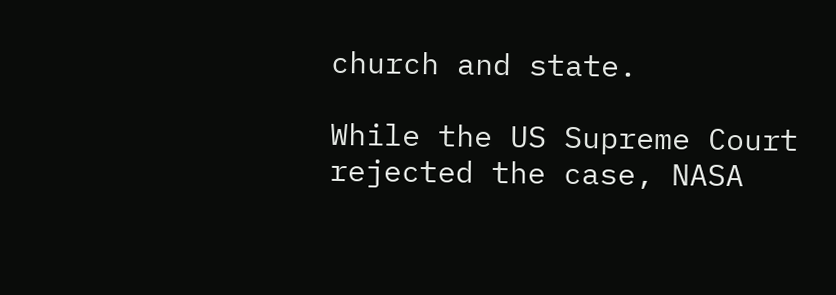church and state.

While the US Supreme Court rejected the case, NASA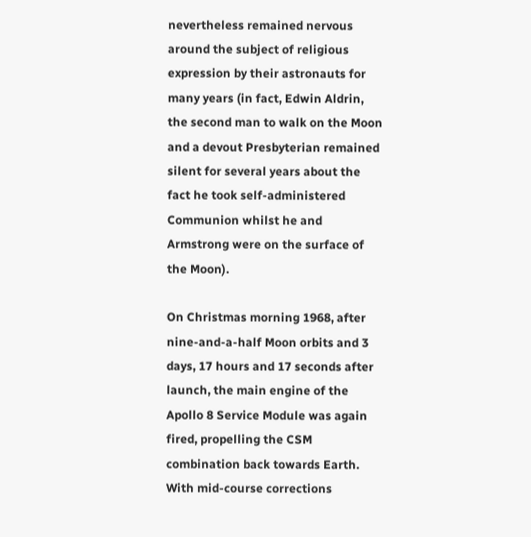nevertheless remained nervous around the subject of religious expression by their astronauts for many years (in fact, Edwin Aldrin, the second man to walk on the Moon and a devout Presbyterian remained silent for several years about the fact he took self-administered Communion whilst he and Armstrong were on the surface of the Moon).

On Christmas morning 1968, after nine-and-a-half Moon orbits and 3 days, 17 hours and 17 seconds after launch, the main engine of the Apollo 8 Service Module was again fired, propelling the CSM combination back towards Earth. With mid-course corrections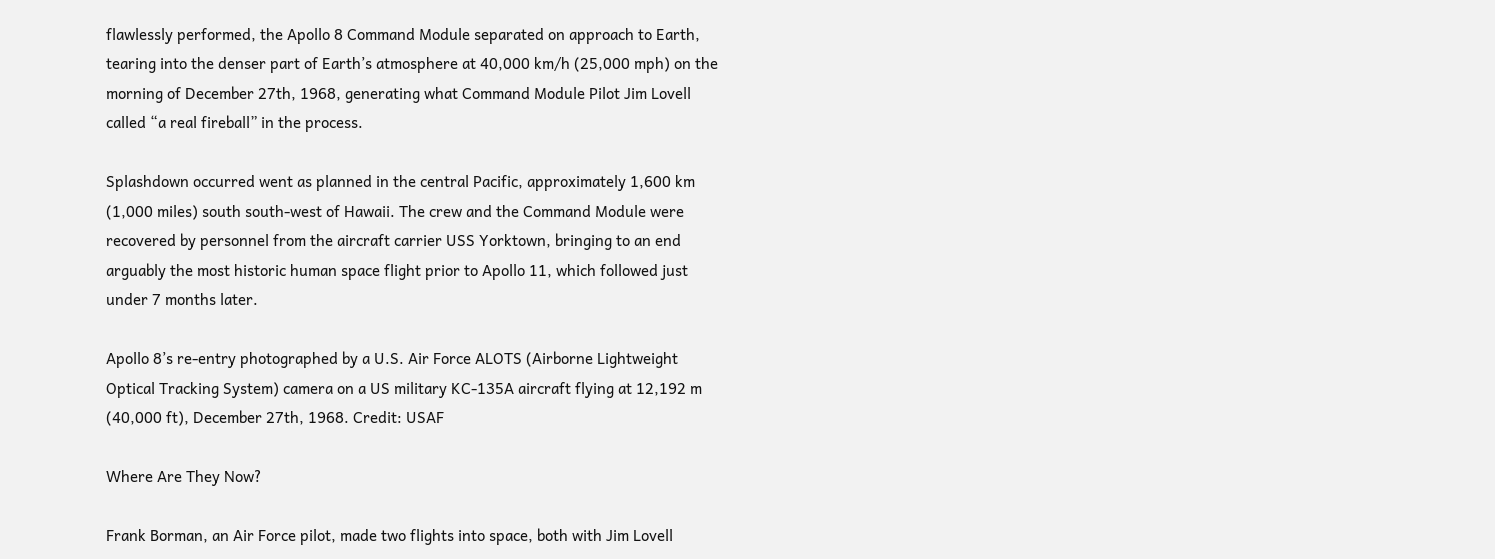flawlessly performed, the Apollo 8 Command Module separated on approach to Earth, tearing into the denser part of Earth’s atmosphere at 40,000 km/h (25,000 mph) on the morning of December 27th, 1968, generating what Command Module Pilot Jim Lovell called “a real fireball” in the process.

Splashdown occurred went as planned in the central Pacific, approximately 1,600 km (1,000 miles) south south-west of Hawaii. The crew and the Command Module were recovered by personnel from the aircraft carrier USS Yorktown, bringing to an end arguably the most historic human space flight prior to Apollo 11, which followed just under 7 months later.

Apollo 8’s re-entry photographed by a U.S. Air Force ALOTS (Airborne Lightweight Optical Tracking System) camera on a US military KC-135A aircraft flying at 12,192 m (40,000 ft), December 27th, 1968. Credit: USAF

Where Are They Now?

Frank Borman, an Air Force pilot, made two flights into space, both with Jim Lovell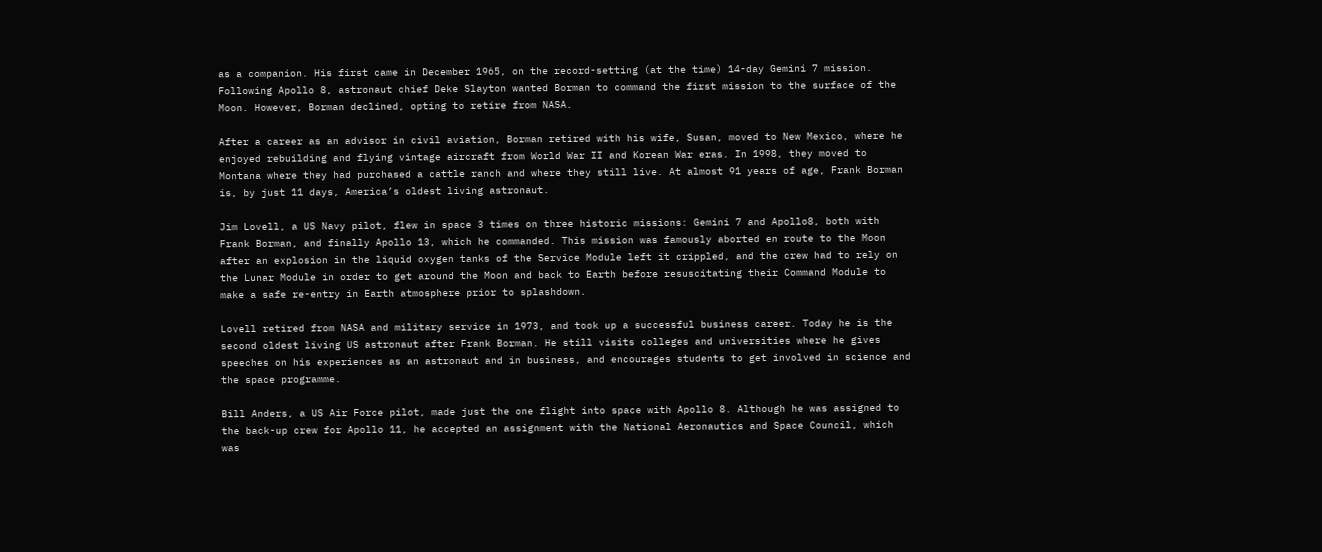as a companion. His first came in December 1965, on the record-setting (at the time) 14-day Gemini 7 mission. Following Apollo 8, astronaut chief Deke Slayton wanted Borman to command the first mission to the surface of the Moon. However, Borman declined, opting to retire from NASA.

After a career as an advisor in civil aviation, Borman retired with his wife, Susan, moved to New Mexico, where he enjoyed rebuilding and flying vintage aircraft from World War II and Korean War eras. In 1998, they moved to Montana where they had purchased a cattle ranch and where they still live. At almost 91 years of age, Frank Borman is, by just 11 days, America’s oldest living astronaut.

Jim Lovell, a US Navy pilot, flew in space 3 times on three historic missions: Gemini 7 and Apollo8, both with Frank Borman, and finally Apollo 13, which he commanded. This mission was famously aborted en route to the Moon after an explosion in the liquid oxygen tanks of the Service Module left it crippled, and the crew had to rely on the Lunar Module in order to get around the Moon and back to Earth before resuscitating their Command Module to make a safe re-entry in Earth atmosphere prior to splashdown.

Lovell retired from NASA and military service in 1973, and took up a successful business career. Today he is the second oldest living US astronaut after Frank Borman. He still visits colleges and universities where he gives speeches on his experiences as an astronaut and in business, and encourages students to get involved in science and the space programme.

Bill Anders, a US Air Force pilot, made just the one flight into space with Apollo 8. Although he was assigned to the back-up crew for Apollo 11, he accepted an assignment with the National Aeronautics and Space Council, which was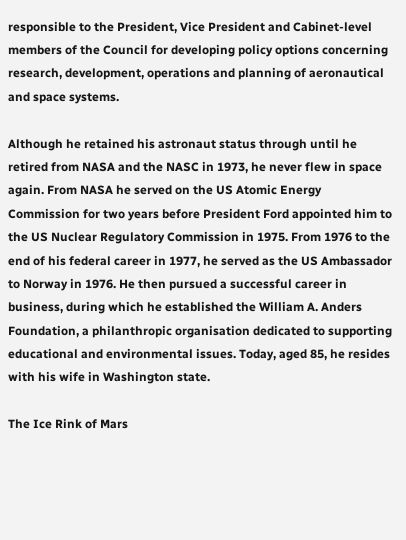responsible to the President, Vice President and Cabinet-level members of the Council for developing policy options concerning research, development, operations and planning of aeronautical and space systems.

Although he retained his astronaut status through until he retired from NASA and the NASC in 1973, he never flew in space again. From NASA he served on the US Atomic Energy Commission for two years before President Ford appointed him to the US Nuclear Regulatory Commission in 1975. From 1976 to the end of his federal career in 1977, he served as the US Ambassador to Norway in 1976. He then pursued a successful career in business, during which he established the William A. Anders Foundation, a philanthropic organisation dedicated to supporting educational and environmental issues. Today, aged 85, he resides with his wife in Washington state.

The Ice Rink of Mars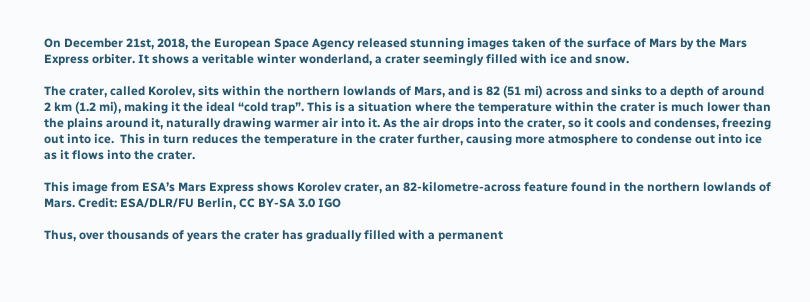On December 21st, 2018, the European Space Agency released stunning images taken of the surface of Mars by the Mars Express orbiter. It shows a veritable winter wonderland, a crater seemingly filled with ice and snow.

The crater, called Korolev, sits within the northern lowlands of Mars, and is 82 (51 mi) across and sinks to a depth of around 2 km (1.2 mi), making it the ideal “cold trap”. This is a situation where the temperature within the crater is much lower than the plains around it, naturally drawing warmer air into it. As the air drops into the crater, so it cools and condenses, freezing out into ice.  This in turn reduces the temperature in the crater further, causing more atmosphere to condense out into ice as it flows into the crater.

This image from ESA’s Mars Express shows Korolev crater, an 82-kilometre-across feature found in the northern lowlands of Mars. Credit: ESA/DLR/FU Berlin, CC BY-SA 3.0 IGO

Thus, over thousands of years the crater has gradually filled with a permanent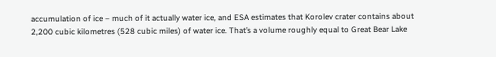accumulation of ice – much of it actually water ice, and ESA estimates that Korolev crater contains about 2,200 cubic kilometres (528 cubic miles) of water ice. That’s a volume roughly equal to Great Bear Lake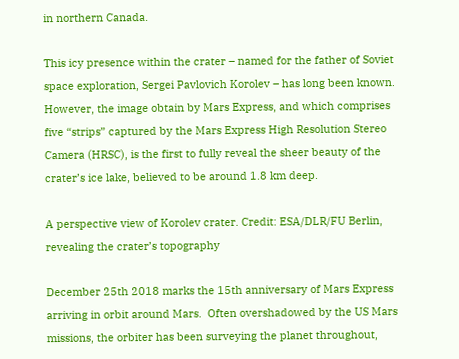in northern Canada.

This icy presence within the crater – named for the father of Soviet space exploration, Sergei Pavlovich Korolev – has long been known. However, the image obtain by Mars Express, and which comprises five “strips” captured by the Mars Express High Resolution Stereo Camera (HRSC), is the first to fully reveal the sheer beauty of the crater’s ice lake, believed to be around 1.8 km deep.

A perspective view of Korolev crater. Credit: ESA/DLR/FU Berlin, revealing the crater’s topography

December 25th 2018 marks the 15th anniversary of Mars Express arriving in orbit around Mars.  Often overshadowed by the US Mars missions, the orbiter has been surveying the planet throughout,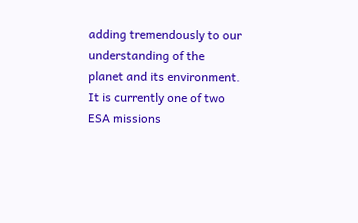adding tremendously to our understanding of the planet and its environment. It is currently one of two ESA missions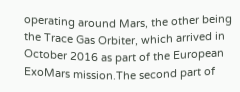operating around Mars, the other being the Trace Gas Orbiter, which arrived in October 2016 as part of the European ExoMars mission.The second part of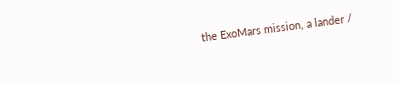the ExoMars mission, a lander /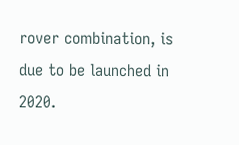rover combination, is due to be launched in 2020.